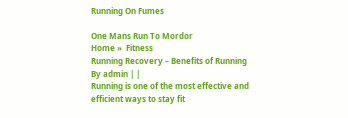Running On Fumes

One Mans Run To Mordor
Home »  Fitness
Running Recovery – Benefits of Running
By admin | |
Running is one of the most effective and efficient ways to stay fit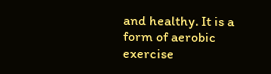and healthy. It is a form of aerobic exercise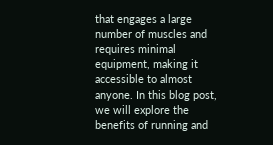that engages a large number of muscles and requires minimal equipment, making it accessible to almost anyone. In this blog post, we will explore the benefits of running and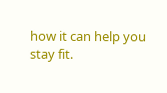how it can help you stay fit.